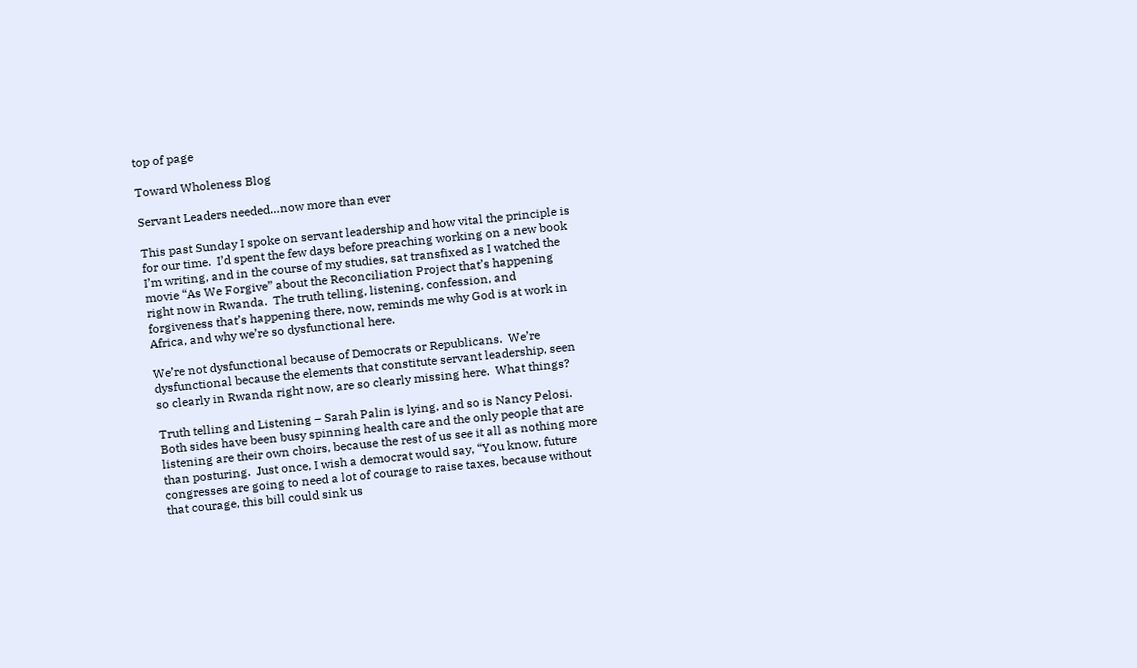top of page

Toward Wholeness Blog

Servant Leaders needed…now more than ever

This past Sunday I spoke on servant leadership and how vital the principle is for our time.  I’d spent the few days before preaching working on a new book I’m writing, and in the course of my studies, sat transfixed as I watched the movie “As We Forgive” about the Reconciliation Project that’s happening right now in Rwanda.  The truth telling, listening, confession, and forgiveness that’s happening there, now, reminds me why God is at work in Africa, and why we’re so dysfunctional here.

We’re not dysfunctional because of Democrats or Republicans.  We’re dysfunctional because the elements that constitute servant leadership, seen so clearly in Rwanda right now, are so clearly missing here.  What things?

Truth telling and Listening – Sarah Palin is lying, and so is Nancy Pelosi.  Both sides have been busy spinning health care and the only people that are listening are their own choirs, because the rest of us see it all as nothing more than posturing.  Just once, I wish a democrat would say, “You know, future congresses are going to need a lot of courage to raise taxes, because without that courage, this bill could sink us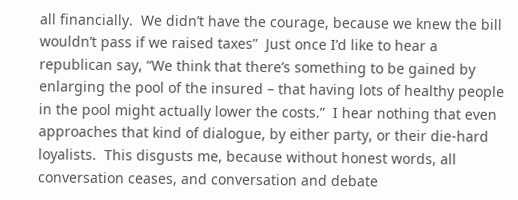all financially.  We didn’t have the courage, because we knew the bill wouldn’t pass if we raised taxes”  Just once I’d like to hear a republican say, “We think that there’s something to be gained by enlarging the pool of the insured – that having lots of healthy people in the pool might actually lower the costs.”  I hear nothing that even approaches that kind of dialogue, by either party, or their die-hard loyalists.  This disgusts me, because without honest words, all conversation ceases, and conversation and debate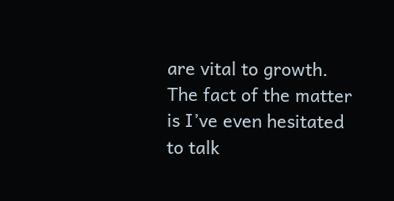are vital to growth.  The fact of the matter is I’ve even hesitated to talk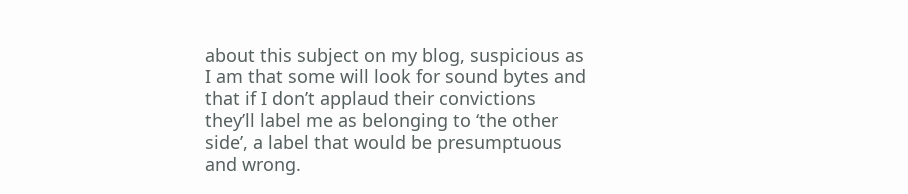about this subject on my blog, suspicious as I am that some will look for sound bytes and that if I don’t applaud their convictions they’ll label me as belonging to ‘the other side’, a label that would be presumptuous and wrong.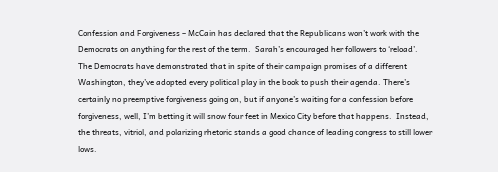Confession and Forgiveness – McCain has declared that the Republicans won’t work with the Democrats on anything for the rest of the term.  Sarah’s encouraged her followers to ‘reload’.  The Democrats have demonstrated that in spite of their campaign promises of a different Washington, they’ve adopted every political play in the book to push their agenda. There’s certainly no preemptive forgiveness going on, but if anyone’s waiting for a confession before forgiveness, well, I’m betting it will snow four feet in Mexico City before that happens.  Instead, the threats, vitriol, and polarizing rhetoric stands a good chance of leading congress to still lower lows.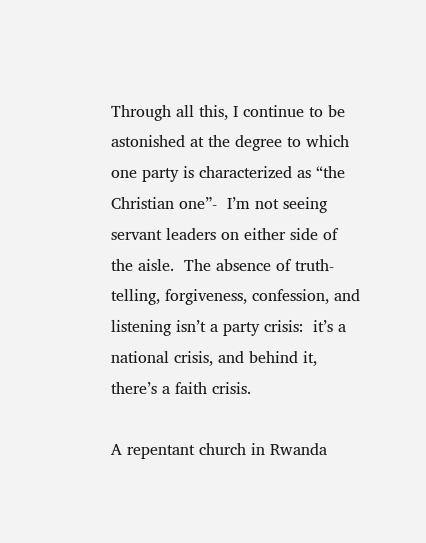Through all this, I continue to be astonished at the degree to which one party is characterized as “the Christian one”-  I’m not seeing servant leaders on either side of the aisle.  The absence of truth-telling, forgiveness, confession, and listening isn’t a party crisis:  it’s a national crisis, and behind it, there’s a faith crisis.

A repentant church in Rwanda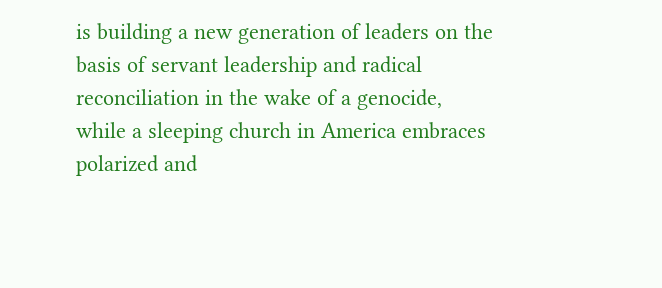is building a new generation of leaders on the basis of servant leadership and radical reconciliation in the wake of a genocide, while a sleeping church in America embraces polarized and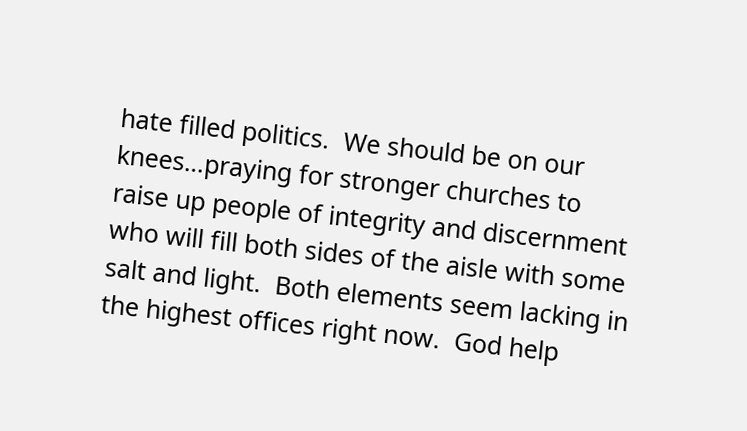hate filled politics.  We should be on our knees…praying for stronger churches to raise up people of integrity and discernment who will fill both sides of the aisle with some salt and light.  Both elements seem lacking in the highest offices right now.  God help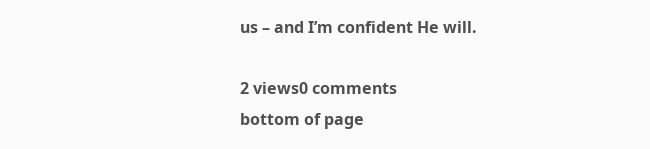us – and I’m confident He will.

2 views0 comments
bottom of page